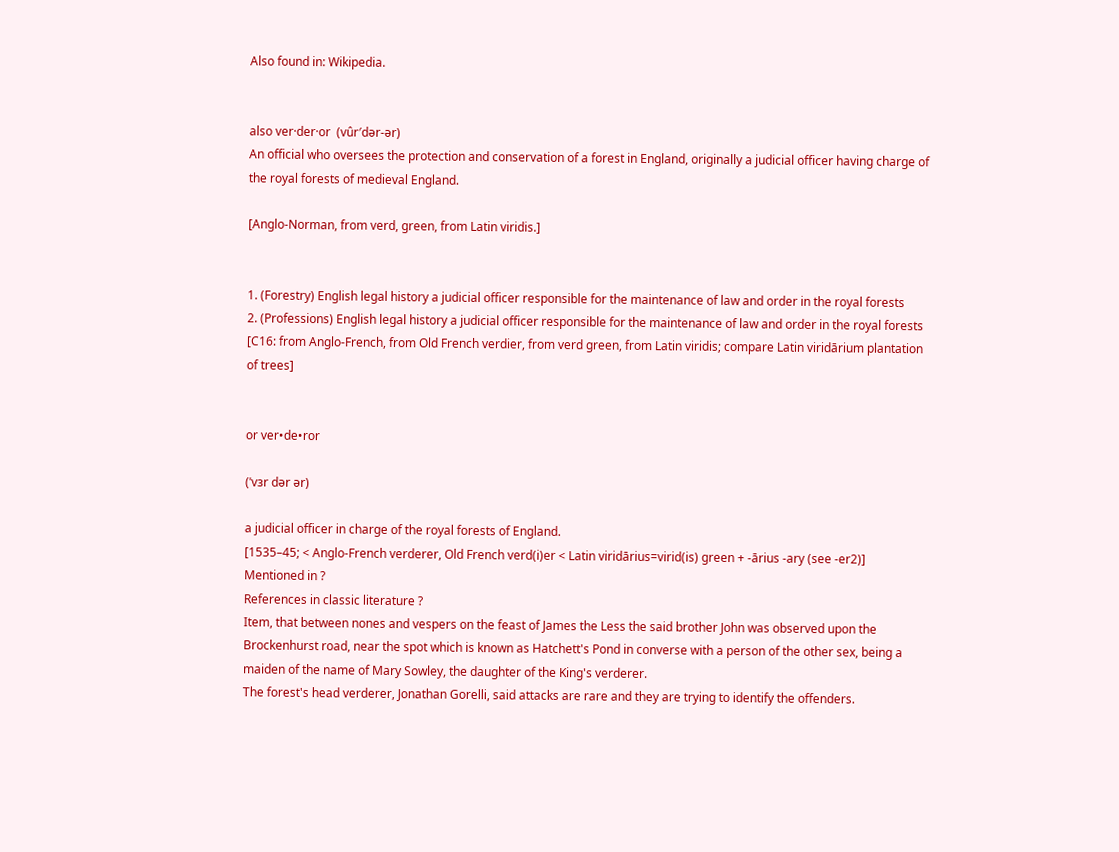Also found in: Wikipedia.


also ver·der·or  (vûr′dər-ər)
An official who oversees the protection and conservation of a forest in England, originally a judicial officer having charge of the royal forests of medieval England.

[Anglo-Norman, from verd, green, from Latin viridis.]


1. (Forestry) English legal history a judicial officer responsible for the maintenance of law and order in the royal forests
2. (Professions) English legal history a judicial officer responsible for the maintenance of law and order in the royal forests
[C16: from Anglo-French, from Old French verdier, from verd green, from Latin viridis; compare Latin viridārium plantation of trees]


or ver•de•ror

(ˈvɜr dər ər)

a judicial officer in charge of the royal forests of England.
[1535–45; < Anglo-French verderer, Old French verd(i)er < Latin viridārius=virid(is) green + -ārius -ary (see -er2)]
Mentioned in ?
References in classic literature ?
Item, that between nones and vespers on the feast of James the Less the said brother John was observed upon the Brockenhurst road, near the spot which is known as Hatchett's Pond in converse with a person of the other sex, being a maiden of the name of Mary Sowley, the daughter of the King's verderer.
The forest's head verderer, Jonathan Gorelli, said attacks are rare and they are trying to identify the offenders.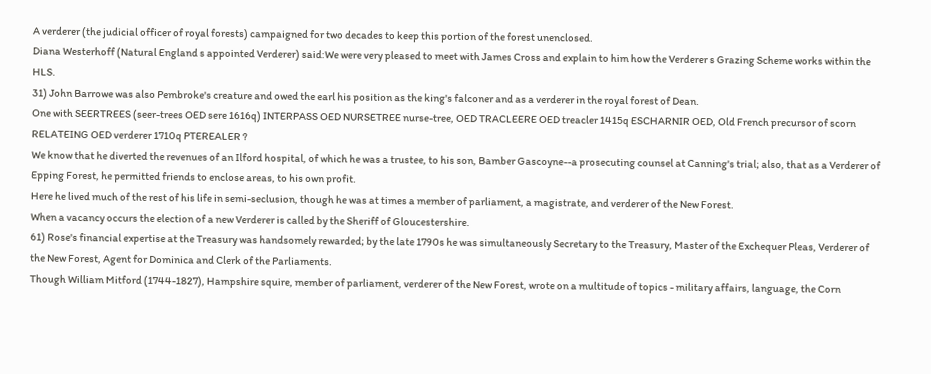A verderer (the judicial officer of royal forests) campaigned for two decades to keep this portion of the forest unenclosed.
Diana Westerhoff (Natural England s appointed Verderer) said:We were very pleased to meet with James Cross and explain to him how the Verderer s Grazing Scheme works within the HLS.
31) John Barrowe was also Pembroke's creature and owed the earl his position as the king's falconer and as a verderer in the royal forest of Dean.
One with SEERTREES (seer-trees OED sere 1616q) INTERPASS OED NURSETREE nurse-tree, OED TRACLEERE OED treacler 1415q ESCHARNIR OED, Old French precursor of scorn RELATEING OED verderer 1710q PTEREALER ?
We know that he diverted the revenues of an Ilford hospital, of which he was a trustee, to his son, Bamber Gascoyne--a prosecuting counsel at Canning's trial; also, that as a Verderer of Epping Forest, he permitted friends to enclose areas, to his own profit.
Here he lived much of the rest of his life in semi-seclusion, though he was at times a member of parliament, a magistrate, and verderer of the New Forest.
When a vacancy occurs the election of a new Verderer is called by the Sheriff of Gloucestershire.
61) Rose's financial expertise at the Treasury was handsomely rewarded; by the late 1790s he was simultaneously Secretary to the Treasury, Master of the Exchequer Pleas, Verderer of the New Forest, Agent for Dominica and Clerk of the Parliaments.
Though William Mitford (1744-1827), Hampshire squire, member of parliament, verderer of the New Forest, wrote on a multitude of topics - military affairs, language, the Corn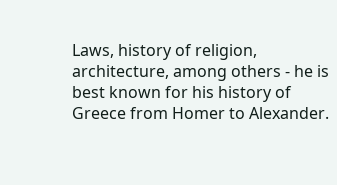Laws, history of religion, architecture, among others - he is best known for his history of Greece from Homer to Alexander.